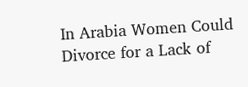In Arabia Women Could Divorce for a Lack of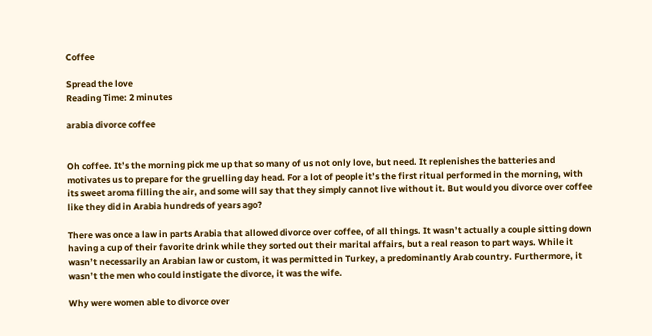Coffee

Spread the love
Reading Time: 2 minutes

arabia divorce coffee


Oh coffee. It’s the morning pick me up that so many of us not only love, but need. It replenishes the batteries and motivates us to prepare for the gruelling day head. For a lot of people it’s the first ritual performed in the morning, with its sweet aroma filling the air, and some will say that they simply cannot live without it. But would you divorce over coffee like they did in Arabia hundreds of years ago?

There was once a law in parts Arabia that allowed divorce over coffee, of all things. It wasn’t actually a couple sitting down having a cup of their favorite drink while they sorted out their marital affairs, but a real reason to part ways. While it wasn’t necessarily an Arabian law or custom, it was permitted in Turkey, a predominantly Arab country. Furthermore, it wasn’t the men who could instigate the divorce, it was the wife.

Why were women able to divorce over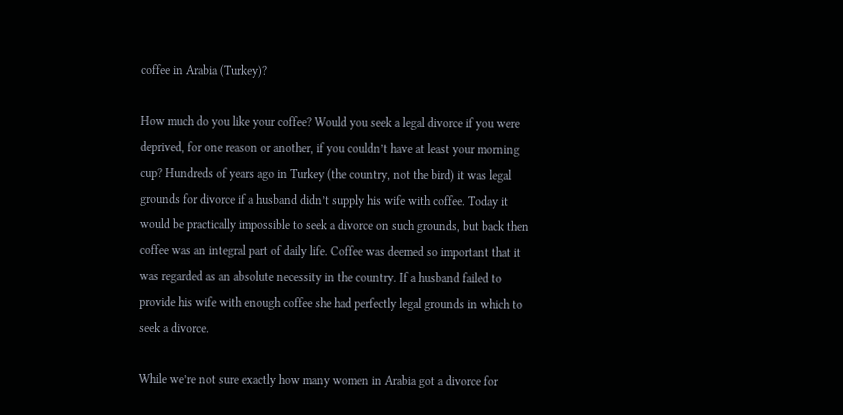coffee in Arabia (Turkey)?

How much do you like your coffee? Would you seek a legal divorce if you were deprived, for one reason or another, if you couldn’t have at least your morning cup? Hundreds of years ago in Turkey (the country, not the bird) it was legal grounds for divorce if a husband didn’t supply his wife with coffee. Today it would be practically impossible to seek a divorce on such grounds, but back then coffee was an integral part of daily life. Coffee was deemed so important that it was regarded as an absolute necessity in the country. If a husband failed to provide his wife with enough coffee she had perfectly legal grounds in which to seek a divorce.

While we’re not sure exactly how many women in Arabia got a divorce for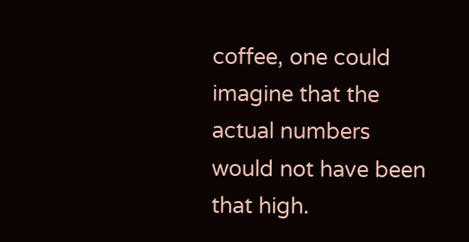coffee, one could imagine that the actual numbers would not have been that high.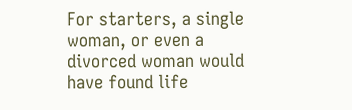For starters, a single woman, or even a divorced woman would have found life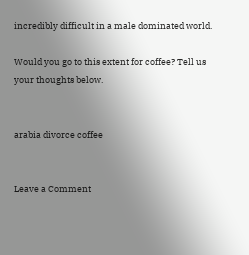incredibly difficult in a male dominated world.

Would you go to this extent for coffee? Tell us your thoughts below.


arabia divorce coffee


Leave a Comment